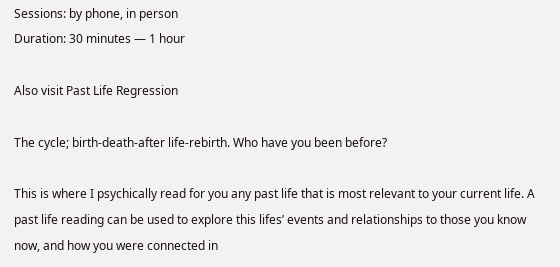Sessions: by phone, in person
Duration: 30 minutes — 1 hour

Also visit Past Life Regression

The cycle; birth-death-after life-rebirth. Who have you been before?

This is where I psychically read for you any past life that is most relevant to your current life. A past life reading can be used to explore this lifes’ events and relationships to those you know now, and how you were connected in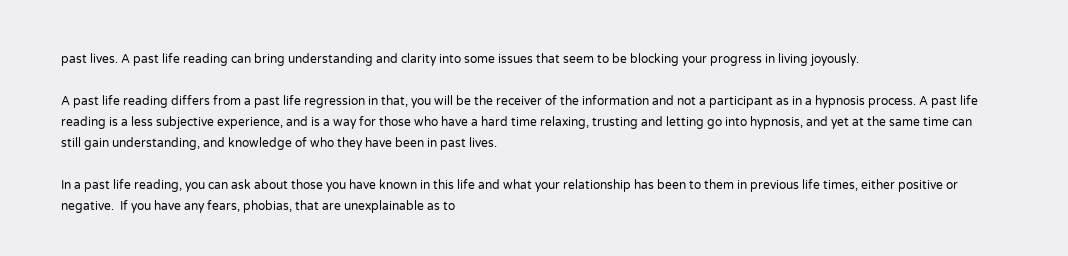past lives. A past life reading can bring understanding and clarity into some issues that seem to be blocking your progress in living joyously.

A past life reading differs from a past life regression in that, you will be the receiver of the information and not a participant as in a hypnosis process. A past life reading is a less subjective experience, and is a way for those who have a hard time relaxing, trusting and letting go into hypnosis, and yet at the same time can still gain understanding, and knowledge of who they have been in past lives.

In a past life reading, you can ask about those you have known in this life and what your relationship has been to them in previous life times, either positive or negative.  If you have any fears, phobias, that are unexplainable as to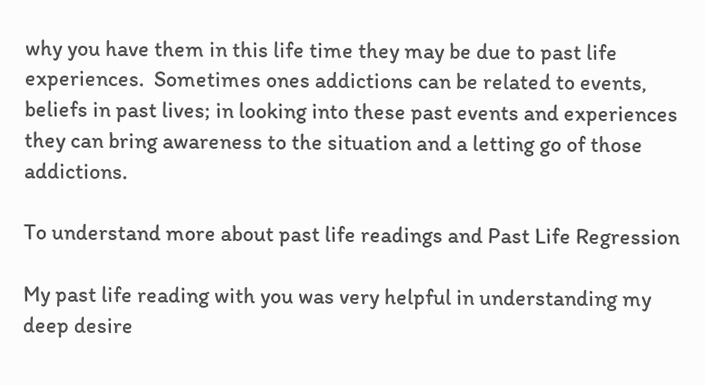why you have them in this life time they may be due to past life experiences.  Sometimes ones addictions can be related to events, beliefs in past lives; in looking into these past events and experiences they can bring awareness to the situation and a letting go of those addictions.

To understand more about past life readings and Past Life Regression

My past life reading with you was very helpful in understanding my deep desire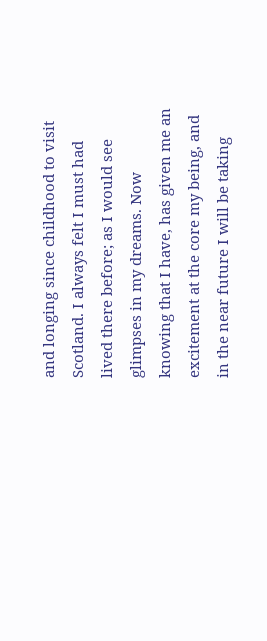and longing since childhood to visit Scotland. I always felt I must had lived there before; as I would see glimpses in my dreams. Now knowing that I have, has given me an excitement at the core my being, and in the near future I will be taking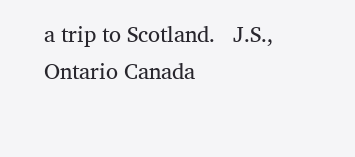a trip to Scotland.   J.S., Ontario Canada